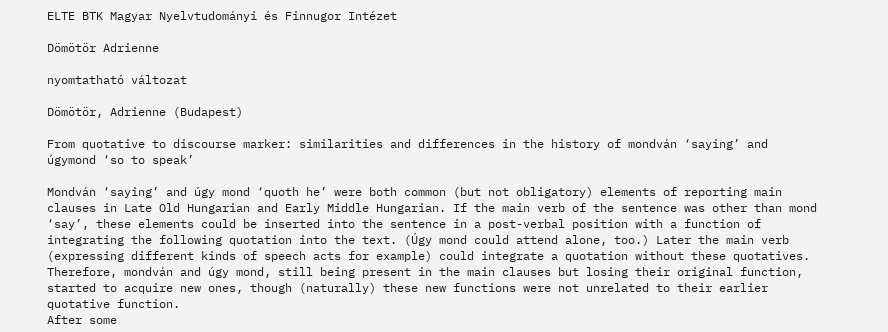ELTE BTK Magyar Nyelvtudományi és Finnugor Intézet

Dömötör Adrienne

nyomtatható változat

Dömötör, Adrienne (Budapest)

From quotative to discourse marker: similarities and differences in the history of mondván ‘saying’ and úgymond ‘so to speak’

Mondván ‘saying’ and úgy mond ‘quoth he’ were both common (but not obligatory) elements of reporting main clauses in Late Old Hungarian and Early Middle Hungarian. If the main verb of the sentence was other than mond ‘say’, these elements could be inserted into the sentence in a post-verbal position with a function of integrating the following quotation into the text. (Úgy mond could attend alone, too.) Later the main verb (expressing different kinds of speech acts for example) could integrate a quotation without these quotatives. Therefore, mondván and úgy mond, still being present in the main clauses but losing their original function, started to acquire new ones, though (naturally) these new functions were not unrelated to their earlier quotative function.
After some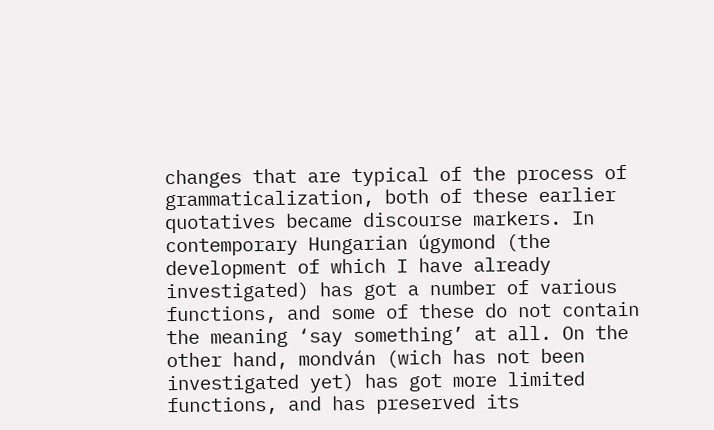changes that are typical of the process of grammaticalization, both of these earlier quotatives became discourse markers. In contemporary Hungarian úgymond (the development of which I have already investigated) has got a number of various functions, and some of these do not contain the meaning ‘say something’ at all. On the other hand, mondván (wich has not been investigated yet) has got more limited functions, and has preserved its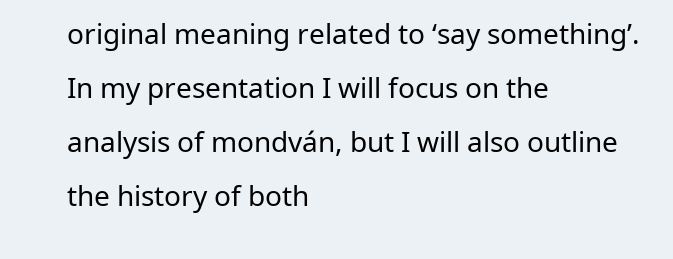original meaning related to ‘say something’. In my presentation I will focus on the analysis of mondván, but I will also outline the history of both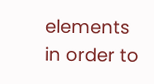elements in order to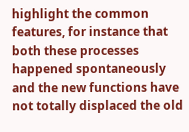highlight the common features, for instance that both these processes happened spontaneously and the new functions have not totally displaced the old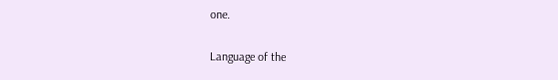one.

Language of the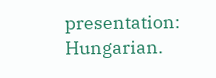presentation: Hungarian.